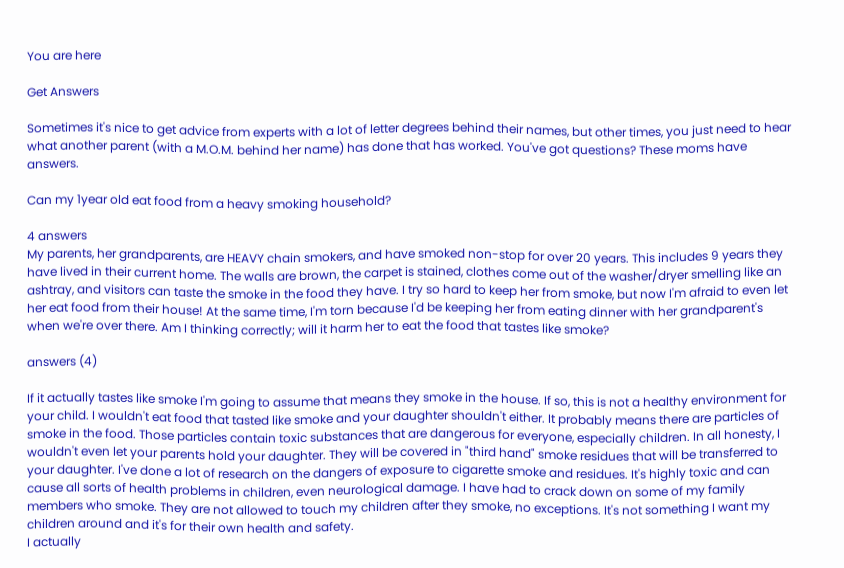You are here

Get Answers

Sometimes it's nice to get advice from experts with a lot of letter degrees behind their names, but other times, you just need to hear what another parent (with a M.O.M. behind her name) has done that has worked. You've got questions? These moms have answers.

Can my 1year old eat food from a heavy smoking household?

4 answers
My parents, her grandparents, are HEAVY chain smokers, and have smoked non-stop for over 20 years. This includes 9 years they have lived in their current home. The walls are brown, the carpet is stained, clothes come out of the washer/dryer smelling like an ashtray, and visitors can taste the smoke in the food they have. I try so hard to keep her from smoke, but now I'm afraid to even let her eat food from their house! At the same time, I'm torn because I'd be keeping her from eating dinner with her grandparent's when we're over there. Am I thinking correctly; will it harm her to eat the food that tastes like smoke?

answers (4)

If it actually tastes like smoke I'm going to assume that means they smoke in the house. If so, this is not a healthy environment for your child. I wouldn't eat food that tasted like smoke and your daughter shouldn't either. It probably means there are particles of smoke in the food. Those particles contain toxic substances that are dangerous for everyone, especially children. In all honesty, I wouldn't even let your parents hold your daughter. They will be covered in "third hand" smoke residues that will be transferred to your daughter. I've done a lot of research on the dangers of exposure to cigarette smoke and residues. It's highly toxic and can cause all sorts of health problems in children, even neurological damage. I have had to crack down on some of my family members who smoke. They are not allowed to touch my children after they smoke, no exceptions. It's not something I want my children around and it's for their own health and safety.
I actually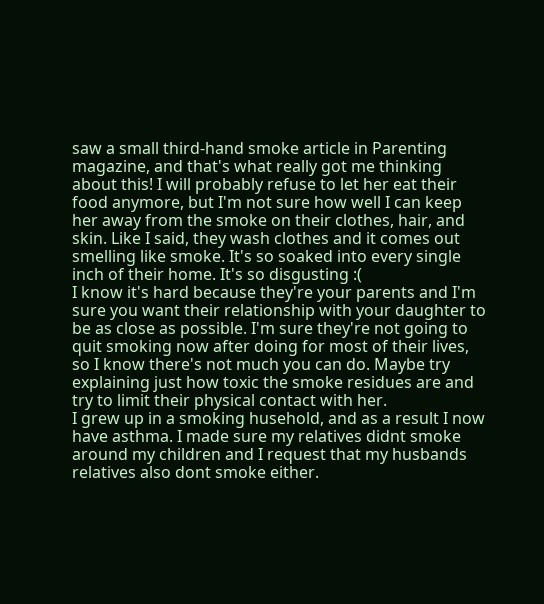saw a small third-hand smoke article in Parenting magazine, and that's what really got me thinking about this! I will probably refuse to let her eat their food anymore, but I'm not sure how well I can keep her away from the smoke on their clothes, hair, and skin. Like I said, they wash clothes and it comes out smelling like smoke. It's so soaked into every single inch of their home. It's so disgusting :(
I know it's hard because they're your parents and I'm sure you want their relationship with your daughter to be as close as possible. I'm sure they're not going to quit smoking now after doing for most of their lives, so I know there's not much you can do. Maybe try explaining just how toxic the smoke residues are and try to limit their physical contact with her.
I grew up in a smoking husehold, and as a result I now have asthma. I made sure my relatives didnt smoke around my children and I request that my husbands relatives also dont smoke either.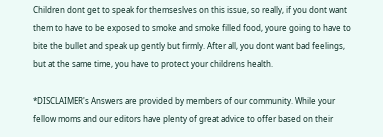Children dont get to speak for themseslves on this issue, so really, if you dont want them to have to be exposed to smoke and smoke filled food, youre going to have to bite the bullet and speak up gently but firmly. After all, you dont want bad feelings, but at the same time, you have to protect your childrens health.

*DISCLAIMER's Answers are provided by members of our community. While your fellow moms and our editors have plenty of great advice to offer based on their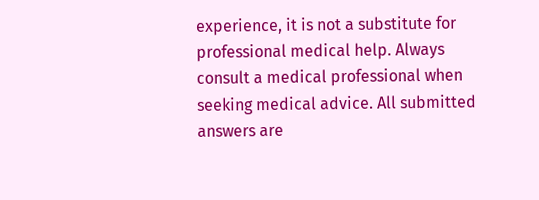experience, it is not a substitute for professional medical help. Always consult a medical professional when seeking medical advice. All submitted answers are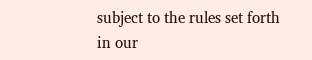subject to the rules set forth in our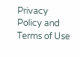Privacy Policy and Terms of Use